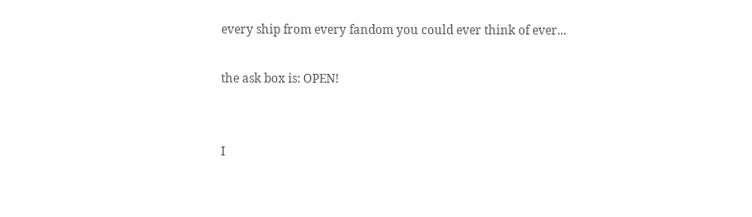every ship from every fandom you could ever think of ever...

the ask box is: OPEN!


I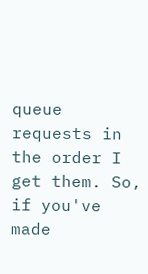queue requests in the order I get them. So, if you've made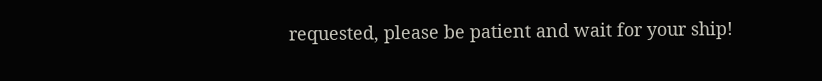requested, please be patient and wait for your ship!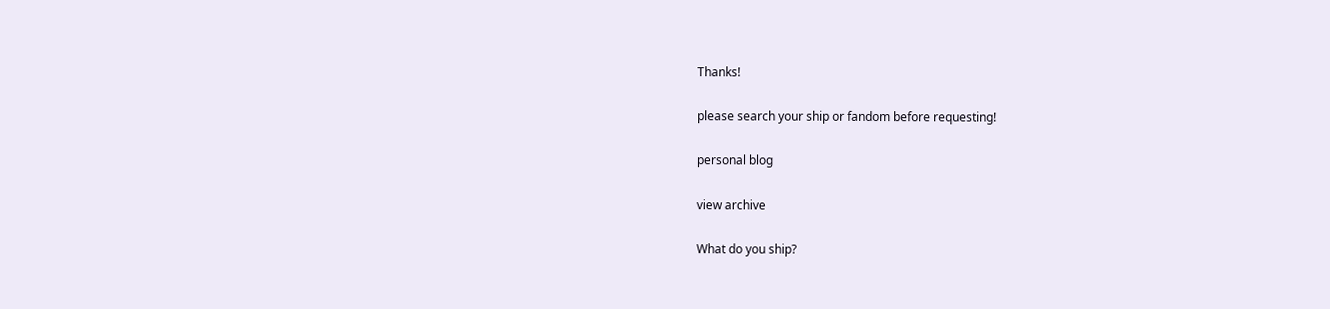Thanks!

please search your ship or fandom before requesting!

personal blog

view archive

What do you ship?